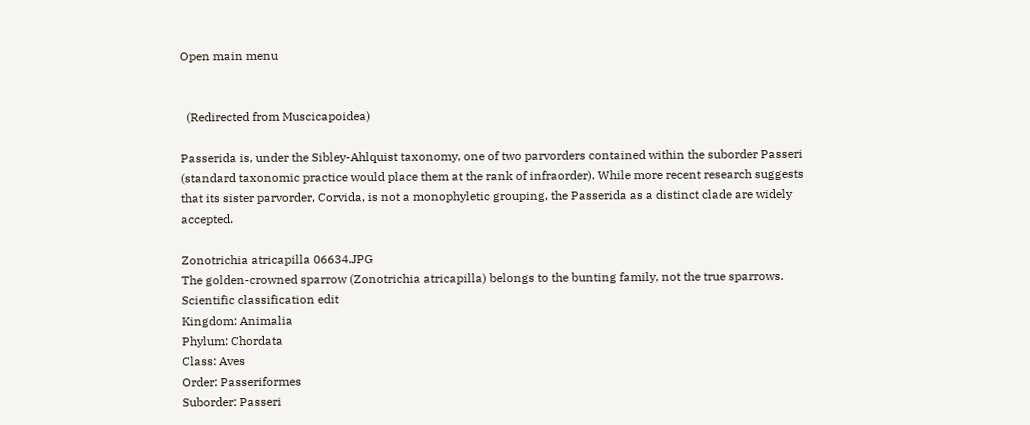Open main menu


  (Redirected from Muscicapoidea)

Passerida is, under the Sibley-Ahlquist taxonomy, one of two parvorders contained within the suborder Passeri (standard taxonomic practice would place them at the rank of infraorder). While more recent research suggests that its sister parvorder, Corvida, is not a monophyletic grouping, the Passerida as a distinct clade are widely accepted.

Zonotrichia atricapilla 06634.JPG
The golden-crowned sparrow (Zonotrichia atricapilla) belongs to the bunting family, not the true sparrows.
Scientific classification edit
Kingdom: Animalia
Phylum: Chordata
Class: Aves
Order: Passeriformes
Suborder: Passeri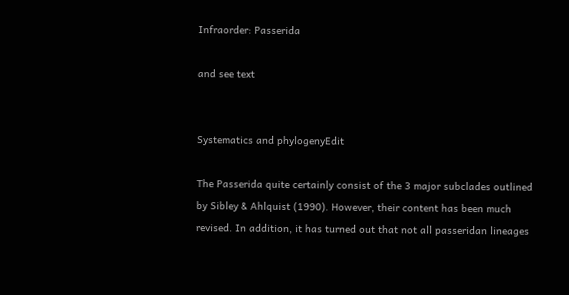Infraorder: Passerida

and see text


Systematics and phylogenyEdit

The Passerida quite certainly consist of the 3 major subclades outlined by Sibley & Ahlquist (1990). However, their content has been much revised. In addition, it has turned out that not all passeridan lineages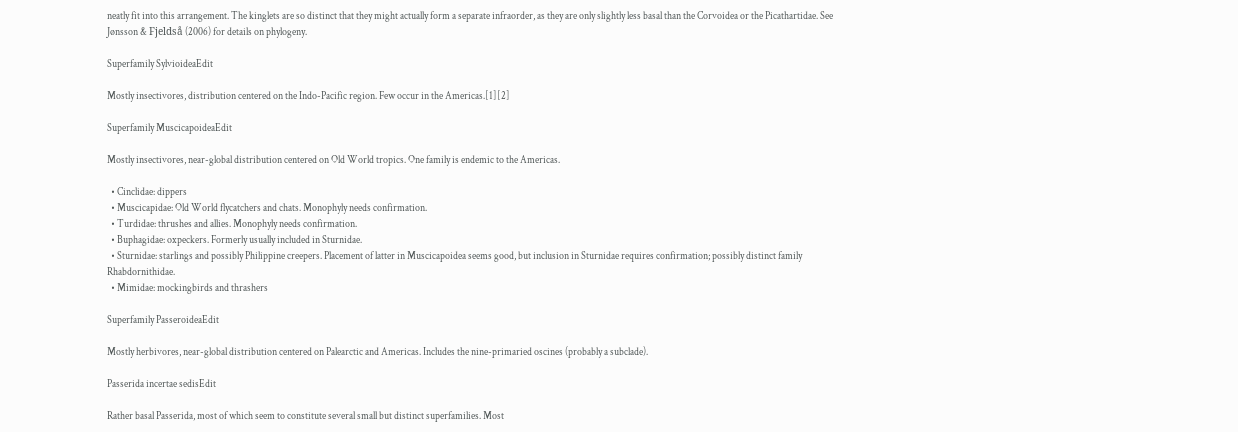neatly fit into this arrangement. The kinglets are so distinct that they might actually form a separate infraorder, as they are only slightly less basal than the Corvoidea or the Picathartidae. See Jønsson & Fjeldså (2006) for details on phylogeny.

Superfamily SylvioideaEdit

Mostly insectivores, distribution centered on the Indo-Pacific region. Few occur in the Americas.[1][2]

Superfamily MuscicapoideaEdit

Mostly insectivores, near-global distribution centered on Old World tropics. One family is endemic to the Americas.

  • Cinclidae: dippers
  • Muscicapidae: Old World flycatchers and chats. Monophyly needs confirmation.
  • Turdidae: thrushes and allies. Monophyly needs confirmation.
  • Buphagidae: oxpeckers. Formerly usually included in Sturnidae.
  • Sturnidae: starlings and possibly Philippine creepers. Placement of latter in Muscicapoidea seems good, but inclusion in Sturnidae requires confirmation; possibly distinct family Rhabdornithidae.
  • Mimidae: mockingbirds and thrashers

Superfamily PasseroideaEdit

Mostly herbivores, near-global distribution centered on Palearctic and Americas. Includes the nine-primaried oscines (probably a subclade).

Passerida incertae sedisEdit

Rather basal Passerida, most of which seem to constitute several small but distinct superfamilies. Most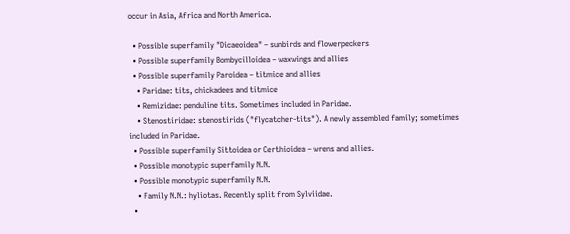occur in Asia, Africa and North America.

  • Possible superfamily "Dicaeoidea" – sunbirds and flowerpeckers
  • Possible superfamily Bombycilloidea – waxwings and allies
  • Possible superfamily Paroidea – titmice and allies
    • Paridae: tits, chickadees and titmice
    • Remizidae: penduline tits. Sometimes included in Paridae.
    • Stenostiridae: stenostirids ("flycatcher-tits"). A newly assembled family; sometimes included in Paridae.
  • Possible superfamily Sittoidea or Certhioidea – wrens and allies.
  • Possible monotypic superfamily N.N.
  • Possible monotypic superfamily N.N.
    • Family N.N.: hyliotas. Recently split from Sylviidae.
  •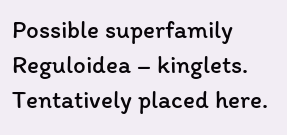Possible superfamily Reguloidea – kinglets. Tentatively placed here.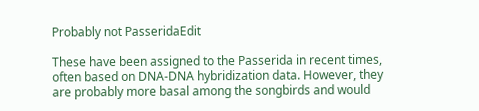Probably not PasseridaEdit

These have been assigned to the Passerida in recent times, often based on DNA-DNA hybridization data. However, they are probably more basal among the songbirds and would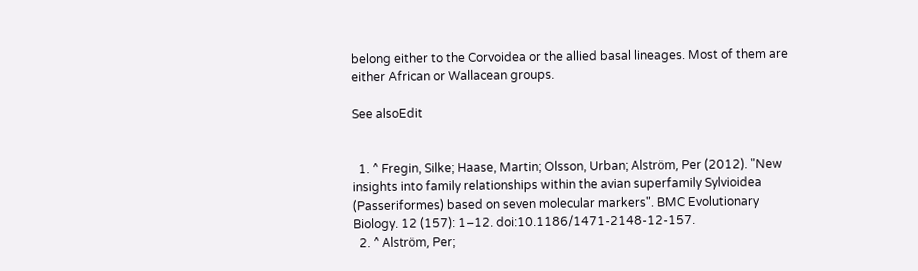belong either to the Corvoidea or the allied basal lineages. Most of them are either African or Wallacean groups.

See alsoEdit


  1. ^ Fregin, Silke; Haase, Martin; Olsson, Urban; Alström, Per (2012). "New insights into family relationships within the avian superfamily Sylvioidea (Passeriformes) based on seven molecular markers". BMC Evolutionary Biology. 12 (157): 1–12. doi:10.1186/1471-2148-12-157.
  2. ^ Alström, Per;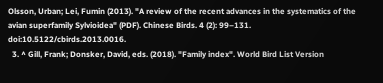Olsson, Urban; Lei, Fumin (2013). "A review of the recent advances in the systematics of the avian superfamily Sylvioidea" (PDF). Chinese Birds. 4 (2): 99–131. doi:10.5122/cbirds.2013.0016.
  3. ^ Gill, Frank; Donsker, David, eds. (2018). "Family index". World Bird List Version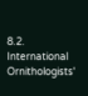8.2. International Ornithologists'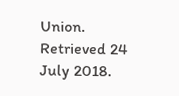Union. Retrieved 24 July 2018.